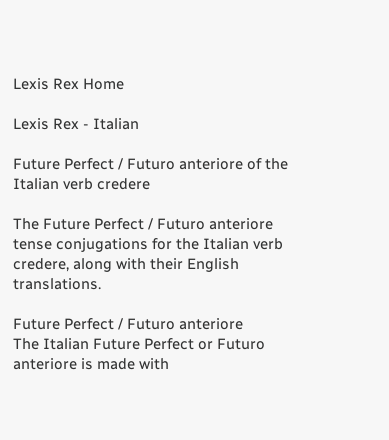Lexis Rex Home

Lexis Rex - Italian

Future Perfect / Futuro anteriore of the Italian verb credere

The Future Perfect / Futuro anteriore tense conjugations for the Italian verb credere, along with their English translations.

Future Perfect / Futuro anteriore
The Italian Future Perfect or Futuro anteriore is made with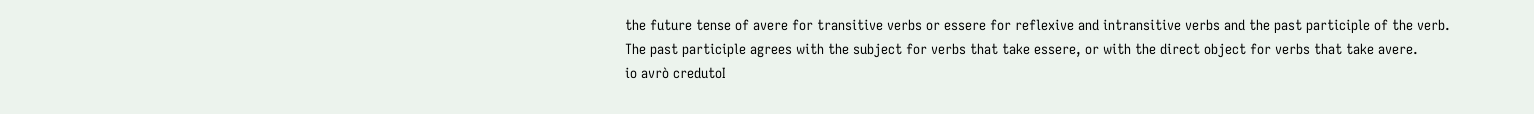the future tense of avere for transitive verbs or essere for reflexive and intransitive verbs and the past participle of the verb. The past participle agrees with the subject for verbs that take essere, or with the direct object for verbs that take avere.
io avrò credutoI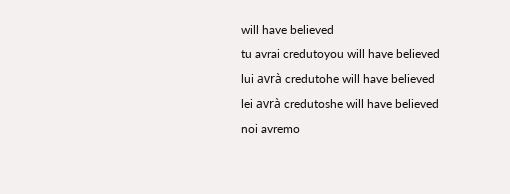will have believed
tu avrai credutoyou will have believed
lui avrà credutohe will have believed
lei avrà credutoshe will have believed
noi avremo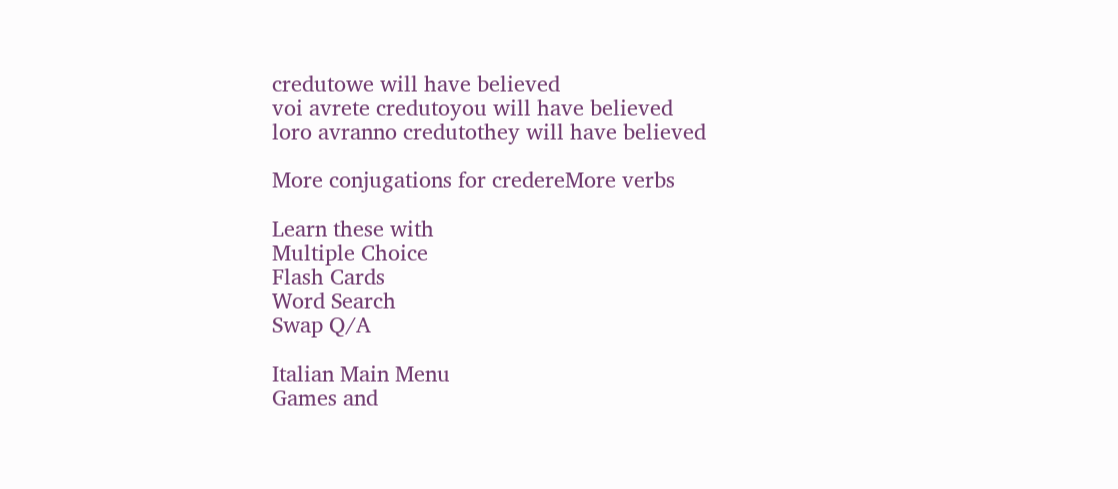credutowe will have believed
voi avrete credutoyou will have believed
loro avranno credutothey will have believed

More conjugations for credereMore verbs

Learn these with
Multiple Choice
Flash Cards
Word Search
Swap Q/A

Italian Main Menu
Games and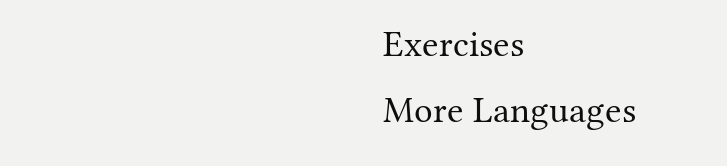Exercises
More Languages